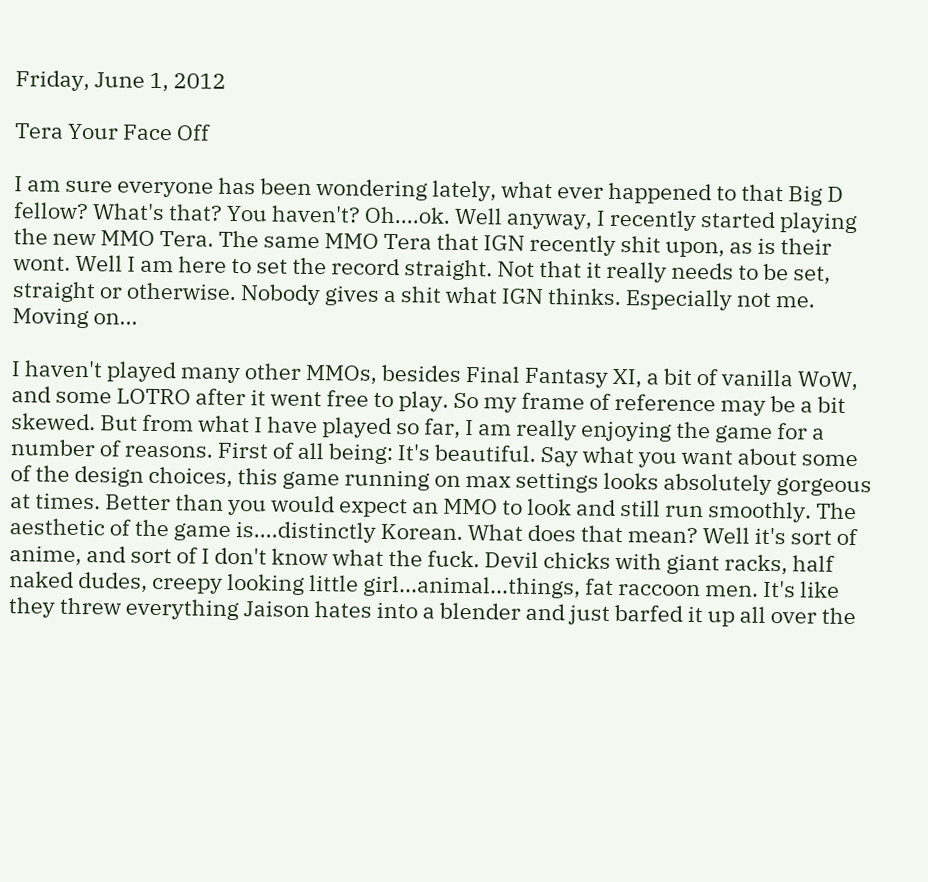Friday, June 1, 2012

Tera Your Face Off

I am sure everyone has been wondering lately, what ever happened to that Big D fellow? What's that? You haven't? Oh....ok. Well anyway, I recently started playing the new MMO Tera. The same MMO Tera that IGN recently shit upon, as is their wont. Well I am here to set the record straight. Not that it really needs to be set, straight or otherwise. Nobody gives a shit what IGN thinks. Especially not me. Moving on...

I haven't played many other MMOs, besides Final Fantasy XI, a bit of vanilla WoW, and some LOTRO after it went free to play. So my frame of reference may be a bit skewed. But from what I have played so far, I am really enjoying the game for a number of reasons. First of all being: It's beautiful. Say what you want about some of the design choices, this game running on max settings looks absolutely gorgeous at times. Better than you would expect an MMO to look and still run smoothly. The aesthetic of the game is....distinctly Korean. What does that mean? Well it's sort of anime, and sort of I don't know what the fuck. Devil chicks with giant racks, half naked dudes, creepy looking little girl...animal...things, fat raccoon men. It's like they threw everything Jaison hates into a blender and just barfed it up all over the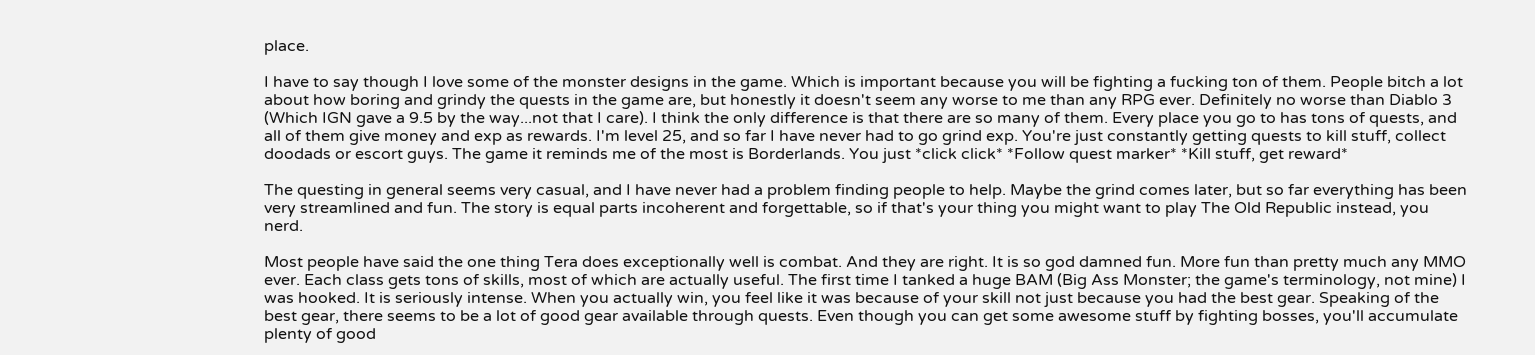place.

I have to say though I love some of the monster designs in the game. Which is important because you will be fighting a fucking ton of them. People bitch a lot about how boring and grindy the quests in the game are, but honestly it doesn't seem any worse to me than any RPG ever. Definitely no worse than Diablo 3 (Which IGN gave a 9.5 by the way...not that I care). I think the only difference is that there are so many of them. Every place you go to has tons of quests, and all of them give money and exp as rewards. I'm level 25, and so far I have never had to go grind exp. You're just constantly getting quests to kill stuff, collect doodads or escort guys. The game it reminds me of the most is Borderlands. You just *click click* *Follow quest marker* *Kill stuff, get reward*

The questing in general seems very casual, and I have never had a problem finding people to help. Maybe the grind comes later, but so far everything has been very streamlined and fun. The story is equal parts incoherent and forgettable, so if that's your thing you might want to play The Old Republic instead, you nerd.

Most people have said the one thing Tera does exceptionally well is combat. And they are right. It is so god damned fun. More fun than pretty much any MMO ever. Each class gets tons of skills, most of which are actually useful. The first time I tanked a huge BAM (Big Ass Monster; the game's terminology, not mine) I was hooked. It is seriously intense. When you actually win, you feel like it was because of your skill not just because you had the best gear. Speaking of the best gear, there seems to be a lot of good gear available through quests. Even though you can get some awesome stuff by fighting bosses, you'll accumulate plenty of good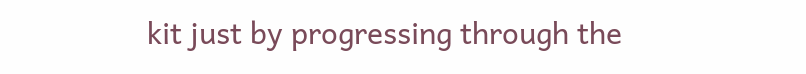kit just by progressing through the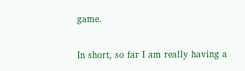game.

In short, so far I am really having a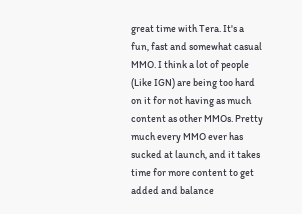great time with Tera. It's a fun, fast and somewhat casual MMO. I think a lot of people (Like IGN) are being too hard on it for not having as much content as other MMOs. Pretty much every MMO ever has sucked at launch, and it takes time for more content to get added and balance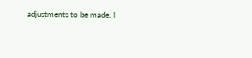adjustments to be made. I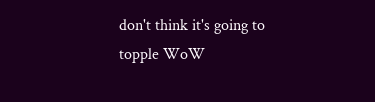don't think it's going to topple WoW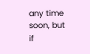any time soon, but if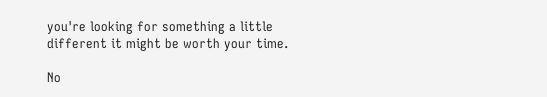you're looking for something a little different it might be worth your time.

No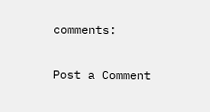comments:

Post a Comment